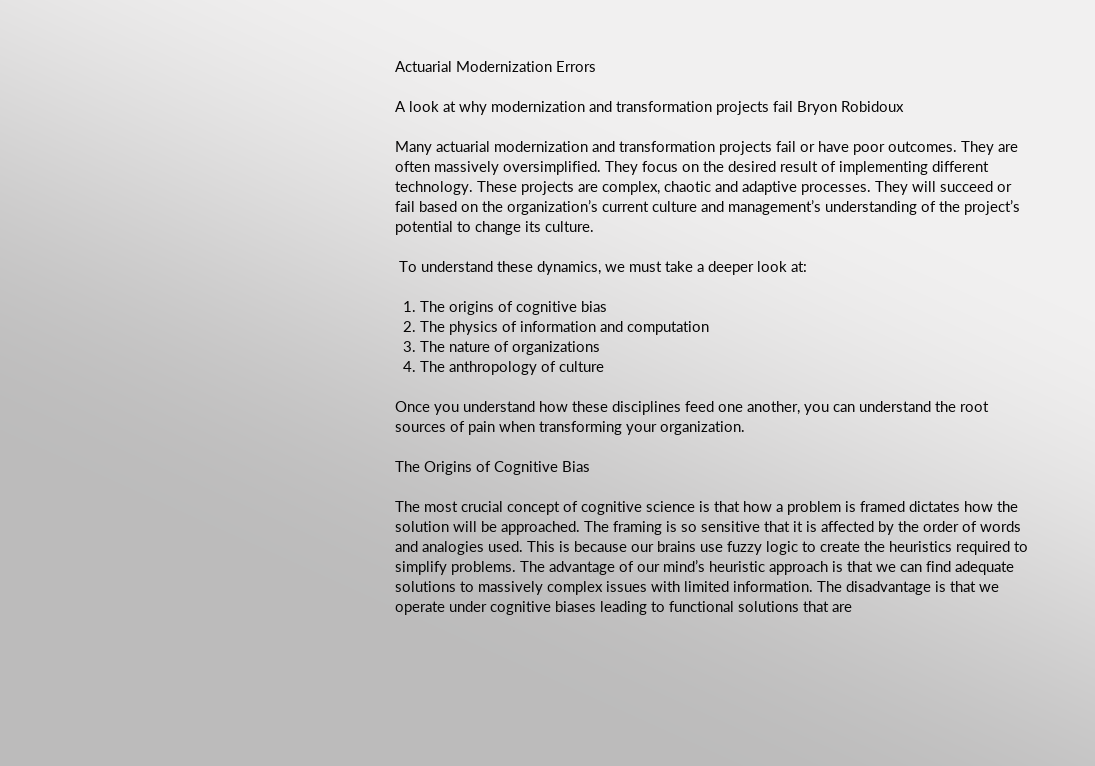Actuarial Modernization Errors

A look at why modernization and transformation projects fail Bryon Robidoux

Many actuarial modernization and transformation projects fail or have poor outcomes. They are often massively oversimplified. They focus on the desired result of implementing different technology. These projects are complex, chaotic and adaptive processes. They will succeed or fail based on the organization’s current culture and management’s understanding of the project’s potential to change its culture.

 To understand these dynamics, we must take a deeper look at:

  1. The origins of cognitive bias
  2. The physics of information and computation
  3. The nature of organizations
  4. The anthropology of culture

Once you understand how these disciplines feed one another, you can understand the root sources of pain when transforming your organization.

The Origins of Cognitive Bias

The most crucial concept of cognitive science is that how a problem is framed dictates how the solution will be approached. The framing is so sensitive that it is affected by the order of words and analogies used. This is because our brains use fuzzy logic to create the heuristics required to simplify problems. The advantage of our mind’s heuristic approach is that we can find adequate solutions to massively complex issues with limited information. The disadvantage is that we operate under cognitive biases leading to functional solutions that are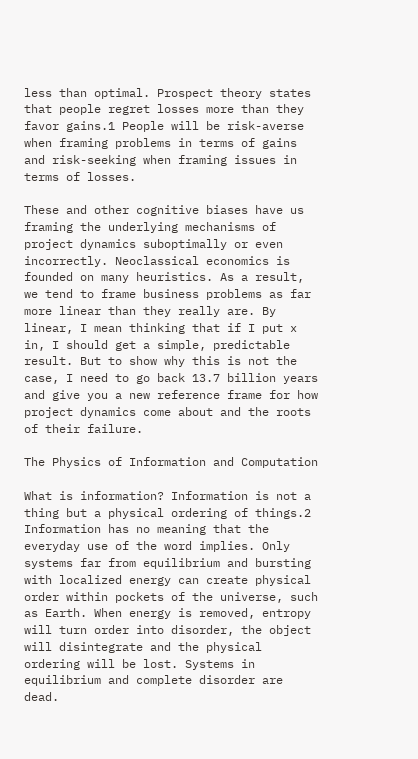less than optimal. Prospect theory states that people regret losses more than they favor gains.1 People will be risk-averse when framing problems in terms of gains and risk-seeking when framing issues in terms of losses.

These and other cognitive biases have us framing the underlying mechanisms of project dynamics suboptimally or even incorrectly. Neoclassical economics is founded on many heuristics. As a result, we tend to frame business problems as far more linear than they really are. By linear, I mean thinking that if I put x in, I should get a simple, predictable result. But to show why this is not the case, I need to go back 13.7 billion years and give you a new reference frame for how project dynamics come about and the roots of their failure.

The Physics of Information and Computation

What is information? Information is not a thing but a physical ordering of things.2 Information has no meaning that the everyday use of the word implies. Only systems far from equilibrium and bursting with localized energy can create physical order within pockets of the universe, such as Earth. When energy is removed, entropy will turn order into disorder, the object will disintegrate and the physical ordering will be lost. Systems in equilibrium and complete disorder are dead.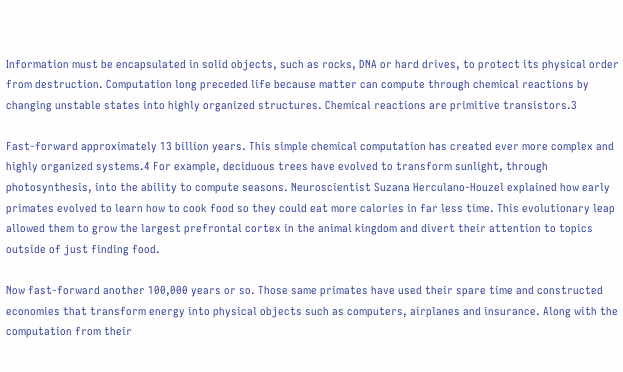Information must be encapsulated in solid objects, such as rocks, DNA or hard drives, to protect its physical order from destruction. Computation long preceded life because matter can compute through chemical reactions by changing unstable states into highly organized structures. Chemical reactions are primitive transistors.3

Fast-forward approximately 13 billion years. This simple chemical computation has created ever more complex and highly organized systems.4 For example, deciduous trees have evolved to transform sunlight, through photosynthesis, into the ability to compute seasons. Neuroscientist Suzana Herculano-Houzel explained how early primates evolved to learn how to cook food so they could eat more calories in far less time. This evolutionary leap allowed them to grow the largest prefrontal cortex in the animal kingdom and divert their attention to topics outside of just finding food.

Now fast-forward another 100,000 years or so. Those same primates have used their spare time and constructed economies that transform energy into physical objects such as computers, airplanes and insurance. Along with the computation from their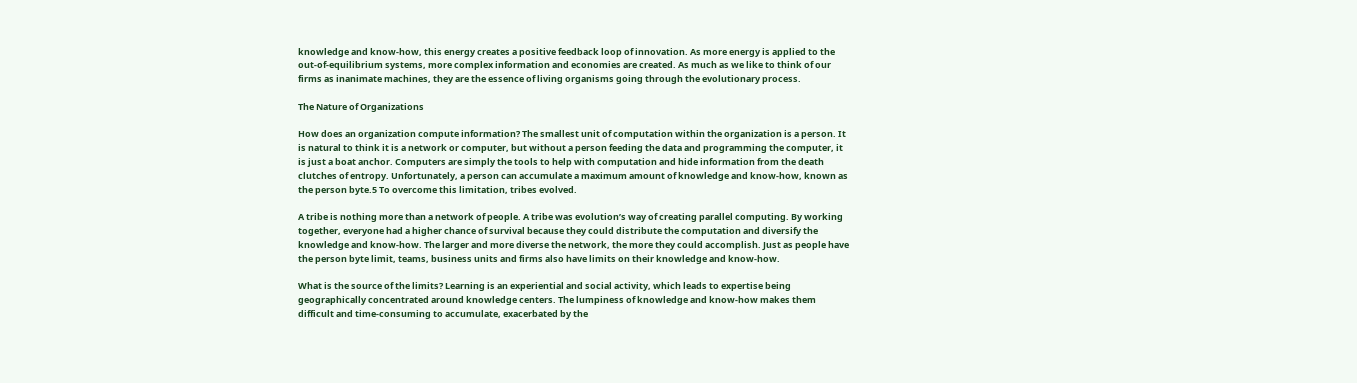knowledge and know-how, this energy creates a positive feedback loop of innovation. As more energy is applied to the out-of-equilibrium systems, more complex information and economies are created. As much as we like to think of our firms as inanimate machines, they are the essence of living organisms going through the evolutionary process.

The Nature of Organizations

How does an organization compute information? The smallest unit of computation within the organization is a person. It is natural to think it is a network or computer, but without a person feeding the data and programming the computer, it is just a boat anchor. Computers are simply the tools to help with computation and hide information from the death clutches of entropy. Unfortunately, a person can accumulate a maximum amount of knowledge and know-how, known as the person byte.5 To overcome this limitation, tribes evolved.

A tribe is nothing more than a network of people. A tribe was evolution’s way of creating parallel computing. By working together, everyone had a higher chance of survival because they could distribute the computation and diversify the knowledge and know-how. The larger and more diverse the network, the more they could accomplish. Just as people have the person byte limit, teams, business units and firms also have limits on their knowledge and know-how.

What is the source of the limits? Learning is an experiential and social activity, which leads to expertise being geographically concentrated around knowledge centers. The lumpiness of knowledge and know-how makes them difficult and time-consuming to accumulate, exacerbated by the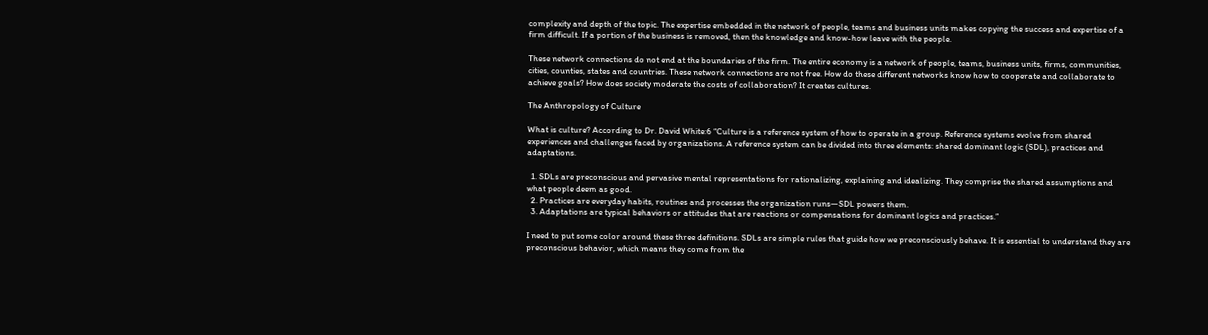complexity and depth of the topic. The expertise embedded in the network of people, teams and business units makes copying the success and expertise of a firm difficult. If a portion of the business is removed, then the knowledge and know-how leave with the people.

These network connections do not end at the boundaries of the firm. The entire economy is a network of people, teams, business units, firms, communities, cities, counties, states and countries. These network connections are not free. How do these different networks know how to cooperate and collaborate to achieve goals? How does society moderate the costs of collaboration? It creates cultures.

The Anthropology of Culture

What is culture? According to Dr. David White:6 “Culture is a reference system of how to operate in a group. Reference systems evolve from shared experiences and challenges faced by organizations. A reference system can be divided into three elements: shared dominant logic (SDL), practices and adaptations.

  1. SDLs are preconscious and pervasive mental representations for rationalizing, explaining and idealizing. They comprise the shared assumptions and what people deem as good.
  2. Practices are everyday habits, routines and processes the organization runs—SDL powers them.
  3. Adaptations are typical behaviors or attitudes that are reactions or compensations for dominant logics and practices.”

I need to put some color around these three definitions. SDLs are simple rules that guide how we preconsciously behave. It is essential to understand they are preconscious behavior, which means they come from the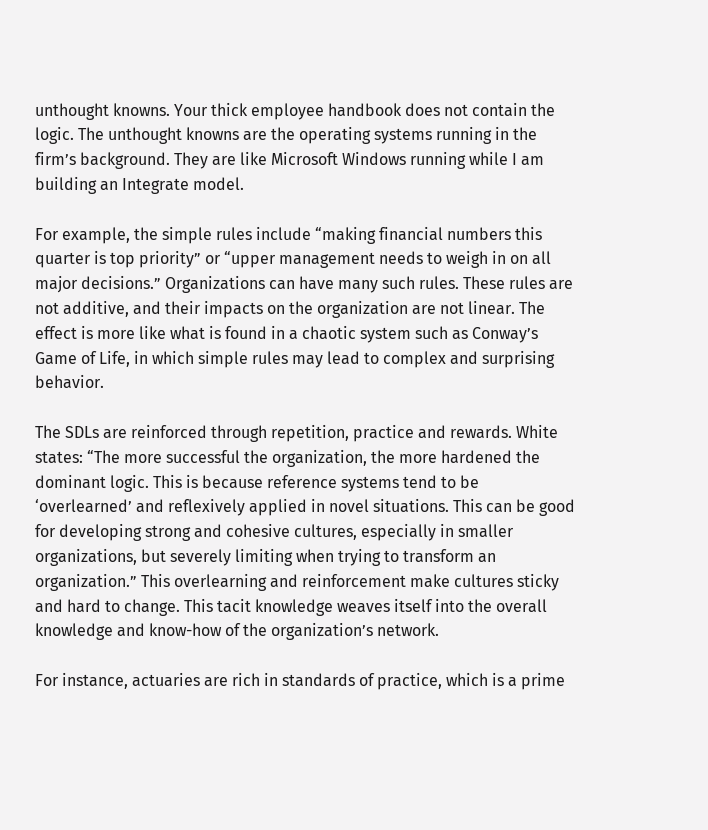unthought knowns. Your thick employee handbook does not contain the logic. The unthought knowns are the operating systems running in the firm’s background. They are like Microsoft Windows running while I am building an Integrate model.

For example, the simple rules include “making financial numbers this quarter is top priority” or “upper management needs to weigh in on all major decisions.” Organizations can have many such rules. These rules are not additive, and their impacts on the organization are not linear. The effect is more like what is found in a chaotic system such as Conway’s Game of Life, in which simple rules may lead to complex and surprising behavior.

The SDLs are reinforced through repetition, practice and rewards. White states: “The more successful the organization, the more hardened the dominant logic. This is because reference systems tend to be ‘overlearned’ and reflexively applied in novel situations. This can be good for developing strong and cohesive cultures, especially in smaller organizations, but severely limiting when trying to transform an organization.” This overlearning and reinforcement make cultures sticky and hard to change. This tacit knowledge weaves itself into the overall knowledge and know-how of the organization’s network.

For instance, actuaries are rich in standards of practice, which is a prime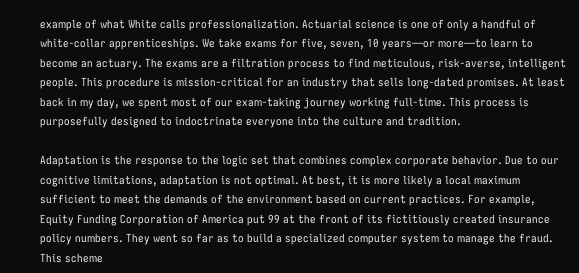example of what White calls professionalization. Actuarial science is one of only a handful of white-collar apprenticeships. We take exams for five, seven, 10 years—or more—to learn to become an actuary. The exams are a filtration process to find meticulous, risk-averse, intelligent people. This procedure is mission-critical for an industry that sells long-dated promises. At least back in my day, we spent most of our exam-taking journey working full-time. This process is purposefully designed to indoctrinate everyone into the culture and tradition.

Adaptation is the response to the logic set that combines complex corporate behavior. Due to our cognitive limitations, adaptation is not optimal. At best, it is more likely a local maximum sufficient to meet the demands of the environment based on current practices. For example, Equity Funding Corporation of America put 99 at the front of its fictitiously created insurance policy numbers. They went so far as to build a specialized computer system to manage the fraud. This scheme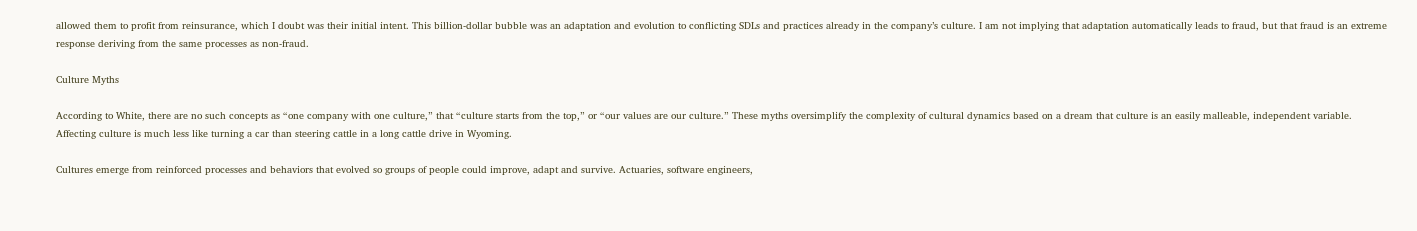allowed them to profit from reinsurance, which I doubt was their initial intent. This billion-dollar bubble was an adaptation and evolution to conflicting SDLs and practices already in the company’s culture. I am not implying that adaptation automatically leads to fraud, but that fraud is an extreme response deriving from the same processes as non-fraud.

Culture Myths

According to White, there are no such concepts as “one company with one culture,” that “culture starts from the top,” or “our values are our culture.” These myths oversimplify the complexity of cultural dynamics based on a dream that culture is an easily malleable, independent variable. Affecting culture is much less like turning a car than steering cattle in a long cattle drive in Wyoming.

Cultures emerge from reinforced processes and behaviors that evolved so groups of people could improve, adapt and survive. Actuaries, software engineers,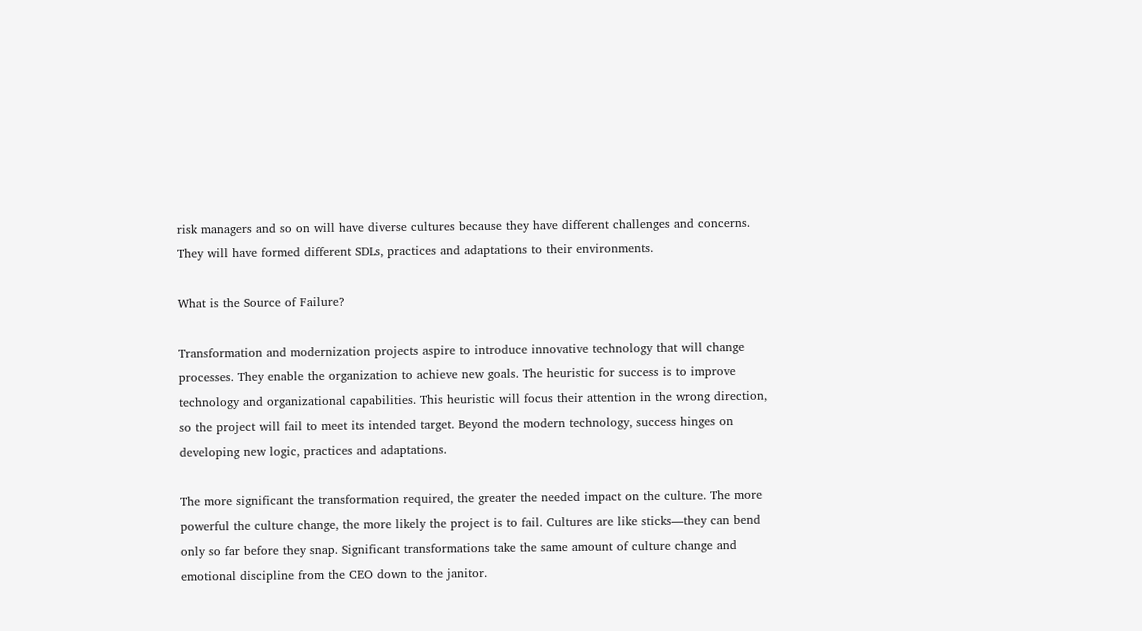risk managers and so on will have diverse cultures because they have different challenges and concerns. They will have formed different SDLs, practices and adaptations to their environments.

What is the Source of Failure?

Transformation and modernization projects aspire to introduce innovative technology that will change processes. They enable the organization to achieve new goals. The heuristic for success is to improve technology and organizational capabilities. This heuristic will focus their attention in the wrong direction, so the project will fail to meet its intended target. Beyond the modern technology, success hinges on developing new logic, practices and adaptations.

The more significant the transformation required, the greater the needed impact on the culture. The more powerful the culture change, the more likely the project is to fail. Cultures are like sticks—they can bend only so far before they snap. Significant transformations take the same amount of culture change and emotional discipline from the CEO down to the janitor.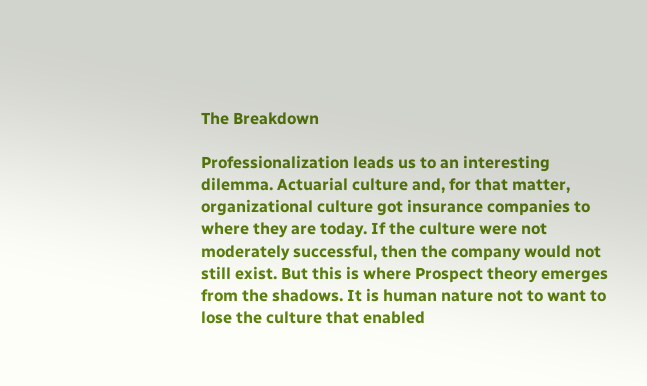The Breakdown

Professionalization leads us to an interesting dilemma. Actuarial culture and, for that matter, organizational culture got insurance companies to where they are today. If the culture were not moderately successful, then the company would not still exist. But this is where Prospect theory emerges from the shadows. It is human nature not to want to lose the culture that enabled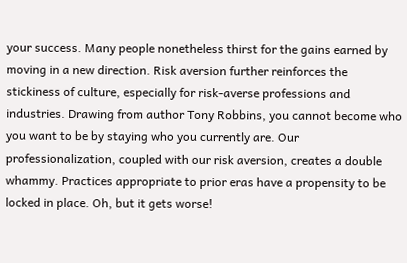your success. Many people nonetheless thirst for the gains earned by moving in a new direction. Risk aversion further reinforces the stickiness of culture, especially for risk-averse professions and industries. Drawing from author Tony Robbins, you cannot become who you want to be by staying who you currently are. Our professionalization, coupled with our risk aversion, creates a double whammy. Practices appropriate to prior eras have a propensity to be locked in place. Oh, but it gets worse!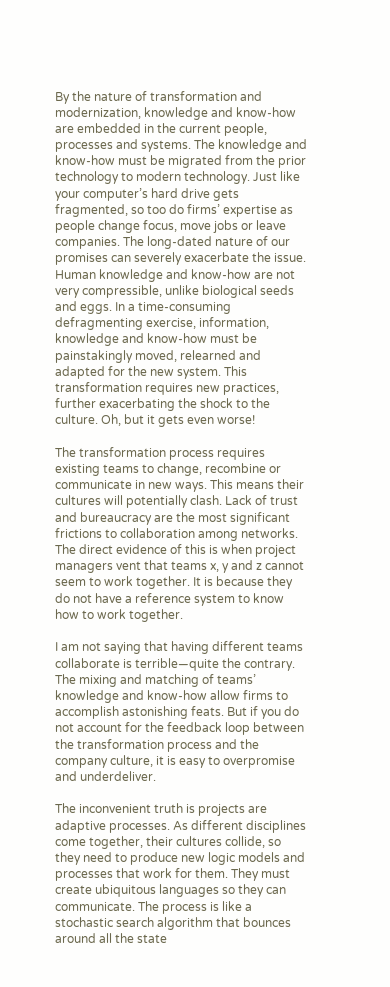By the nature of transformation and modernization, knowledge and know-how are embedded in the current people, processes and systems. The knowledge and know-how must be migrated from the prior technology to modern technology. Just like your computer’s hard drive gets fragmented, so too do firms’ expertise as people change focus, move jobs or leave companies. The long-dated nature of our promises can severely exacerbate the issue. Human knowledge and know-how are not very compressible, unlike biological seeds and eggs. In a time-consuming defragmenting exercise, information, knowledge and know-how must be painstakingly moved, relearned and adapted for the new system. This transformation requires new practices, further exacerbating the shock to the culture. Oh, but it gets even worse!

The transformation process requires existing teams to change, recombine or communicate in new ways. This means their cultures will potentially clash. Lack of trust and bureaucracy are the most significant frictions to collaboration among networks. The direct evidence of this is when project managers vent that teams x, y and z cannot seem to work together. It is because they do not have a reference system to know how to work together.

I am not saying that having different teams collaborate is terrible—quite the contrary. The mixing and matching of teams’ knowledge and know-how allow firms to accomplish astonishing feats. But if you do not account for the feedback loop between the transformation process and the company culture, it is easy to overpromise and underdeliver.

The inconvenient truth is projects are adaptive processes. As different disciplines come together, their cultures collide, so they need to produce new logic models and processes that work for them. They must create ubiquitous languages so they can communicate. The process is like a stochastic search algorithm that bounces around all the state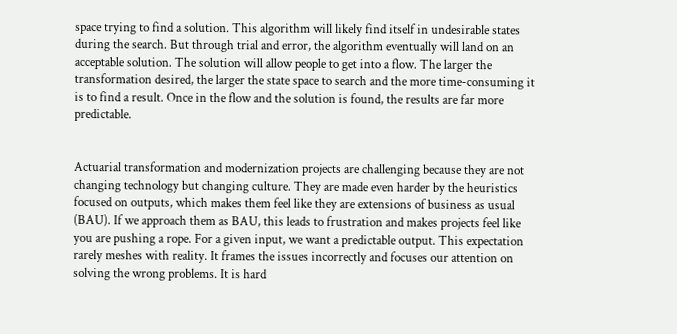space trying to find a solution. This algorithm will likely find itself in undesirable states during the search. But through trial and error, the algorithm eventually will land on an acceptable solution. The solution will allow people to get into a flow. The larger the transformation desired, the larger the state space to search and the more time-consuming it is to find a result. Once in the flow and the solution is found, the results are far more predictable.


Actuarial transformation and modernization projects are challenging because they are not changing technology but changing culture. They are made even harder by the heuristics focused on outputs, which makes them feel like they are extensions of business as usual (BAU). If we approach them as BAU, this leads to frustration and makes projects feel like you are pushing a rope. For a given input, we want a predictable output. This expectation rarely meshes with reality. It frames the issues incorrectly and focuses our attention on solving the wrong problems. It is hard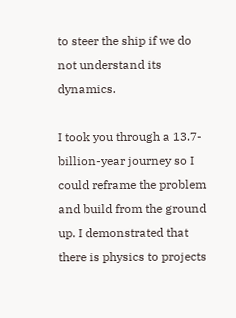to steer the ship if we do not understand its dynamics.

I took you through a 13.7-billion-year journey so I could reframe the problem and build from the ground up. I demonstrated that there is physics to projects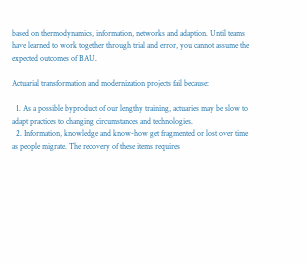based on thermodynamics, information, networks and adaption. Until teams have learned to work together through trial and error, you cannot assume the expected outcomes of BAU.

Actuarial transformation and modernization projects fail because:

  1. As a possible byproduct of our lengthy training, actuaries may be slow to adapt practices to changing circumstances and technologies.
  2. Information, knowledge and know-how get fragmented or lost over time as people migrate. The recovery of these items requires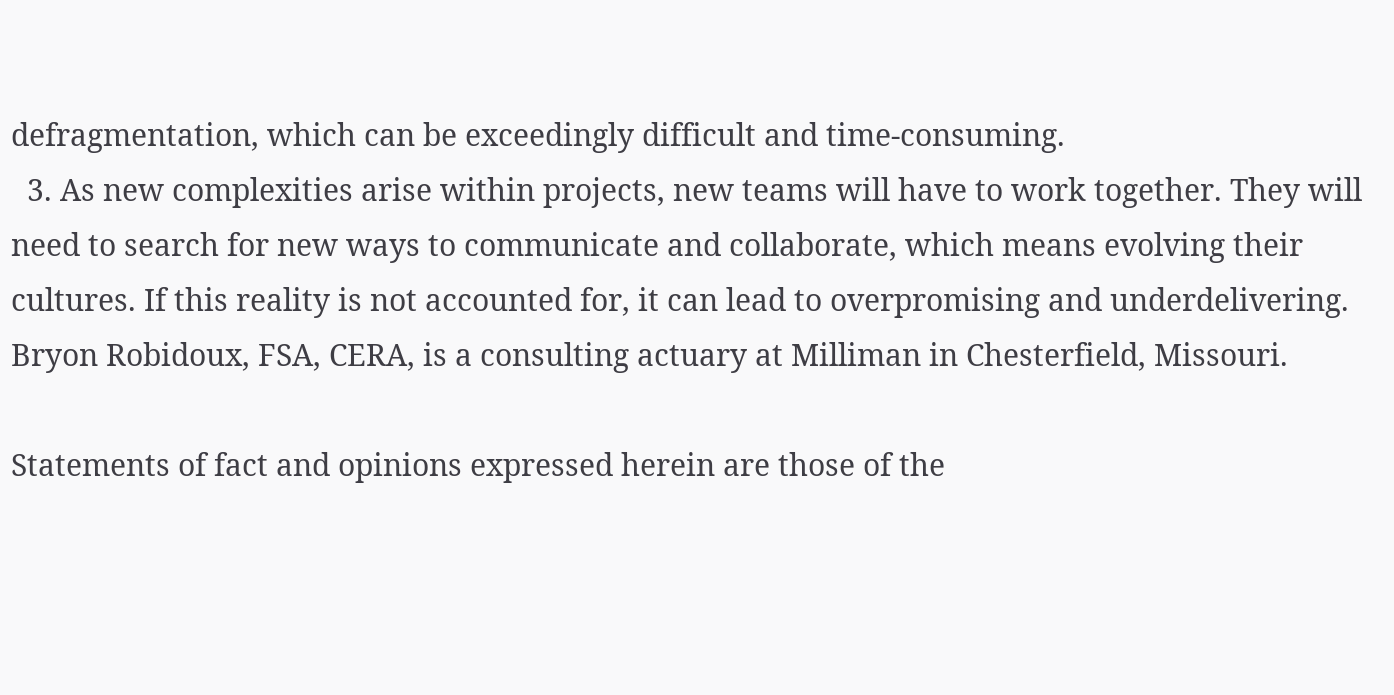defragmentation, which can be exceedingly difficult and time-consuming.
  3. As new complexities arise within projects, new teams will have to work together. They will need to search for new ways to communicate and collaborate, which means evolving their cultures. If this reality is not accounted for, it can lead to overpromising and underdelivering.
Bryon Robidoux, FSA, CERA, is a consulting actuary at Milliman in Chesterfield, Missouri.

Statements of fact and opinions expressed herein are those of the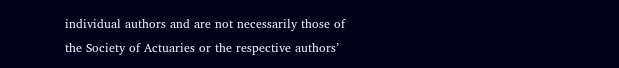individual authors and are not necessarily those of the Society of Actuaries or the respective authors’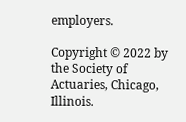employers.

Copyright © 2022 by the Society of Actuaries, Chicago, Illinois.